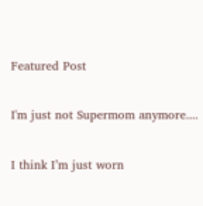Featured Post

I'm just not Supermom anymore....

I think I’m just worn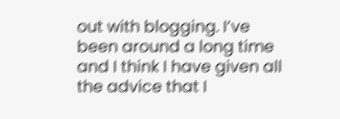out with blogging. I’ve been around a long time and I think I have given all the advice that I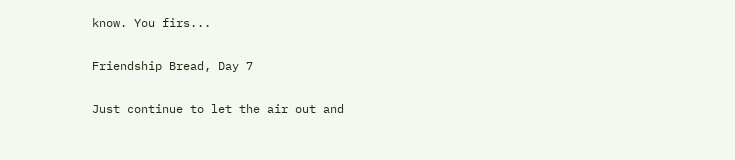know. You firs...

Friendship Bread, Day 7

Just continue to let the air out and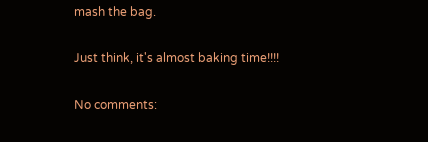mash the bag.

Just think, it's almost baking time!!!!

No comments: